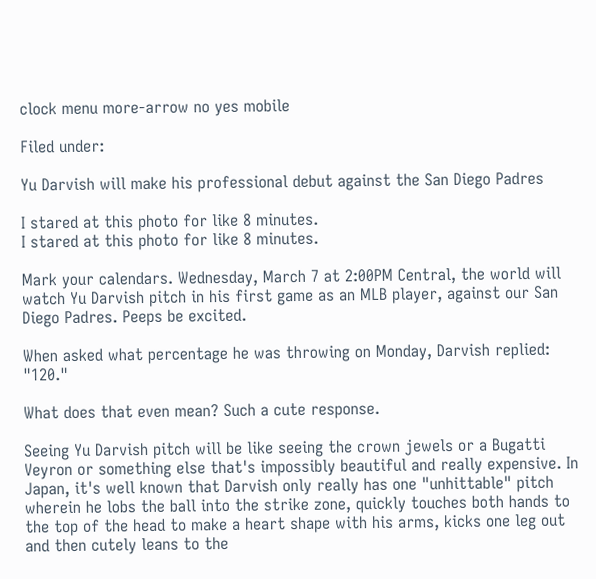clock menu more-arrow no yes mobile

Filed under:

Yu Darvish will make his professional debut against the San Diego Padres

I stared at this photo for like 8 minutes.
I stared at this photo for like 8 minutes.

Mark your calendars. Wednesday, March 7 at 2:00PM Central, the world will watch Yu Darvish pitch in his first game as an MLB player, against our San Diego Padres. Peeps be excited.

When asked what percentage he was throwing on Monday, Darvish replied: "120."

What does that even mean? Such a cute response.

Seeing Yu Darvish pitch will be like seeing the crown jewels or a Bugatti Veyron or something else that's impossibly beautiful and really expensive. In Japan, it's well known that Darvish only really has one "unhittable" pitch wherein he lobs the ball into the strike zone, quickly touches both hands to the top of the head to make a heart shape with his arms, kicks one leg out and then cutely leans to the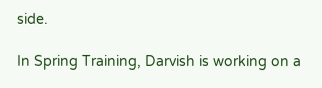side.

In Spring Training, Darvish is working on a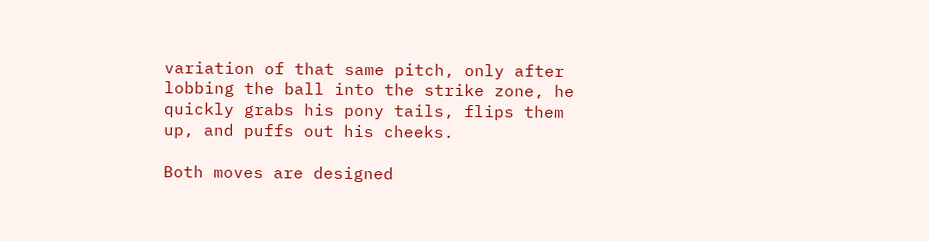variation of that same pitch, only after lobbing the ball into the strike zone, he quickly grabs his pony tails, flips them up, and puffs out his cheeks.

Both moves are designed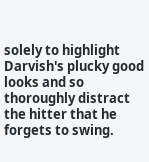solely to highlight Darvish's plucky good looks and so thoroughly distract the hitter that he forgets to swing.